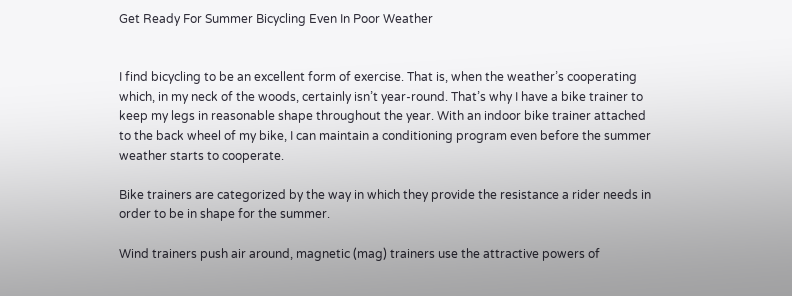Get Ready For Summer Bicycling Even In Poor Weather


I find bicycling to be an excellent form of exercise. That is, when the weather’s cooperating which, in my neck of the woods, certainly isn’t year-round. That’s why I have a bike trainer to keep my legs in reasonable shape throughout the year. With an indoor bike trainer attached to the back wheel of my bike, I can maintain a conditioning program even before the summer weather starts to cooperate.

Bike trainers are categorized by the way in which they provide the resistance a rider needs in order to be in shape for the summer.

Wind trainers push air around, magnetic (mag) trainers use the attractive powers of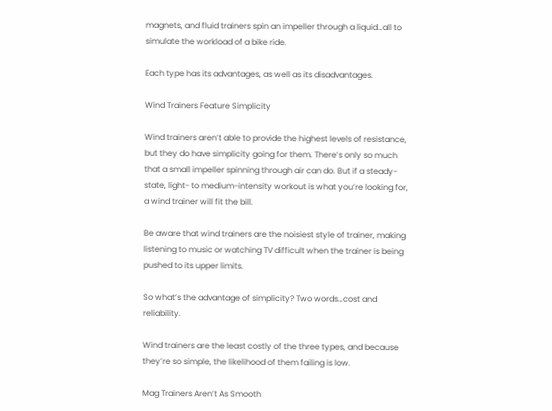magnets, and fluid trainers spin an impeller through a liquid…all to simulate the workload of a bike ride.

Each type has its advantages, as well as its disadvantages.

Wind Trainers Feature Simplicity

Wind trainers aren’t able to provide the highest levels of resistance, but they do have simplicity going for them. There’s only so much that a small impeller spinning through air can do. But if a steady-state, light- to medium-intensity workout is what you’re looking for, a wind trainer will fit the bill.

Be aware that wind trainers are the noisiest style of trainer, making listening to music or watching TV difficult when the trainer is being pushed to its upper limits.

So what’s the advantage of simplicity? Two words…cost and reliability.

Wind trainers are the least costly of the three types, and because they’re so simple, the likelihood of them failing is low.

Mag Trainers Aren’t As Smooth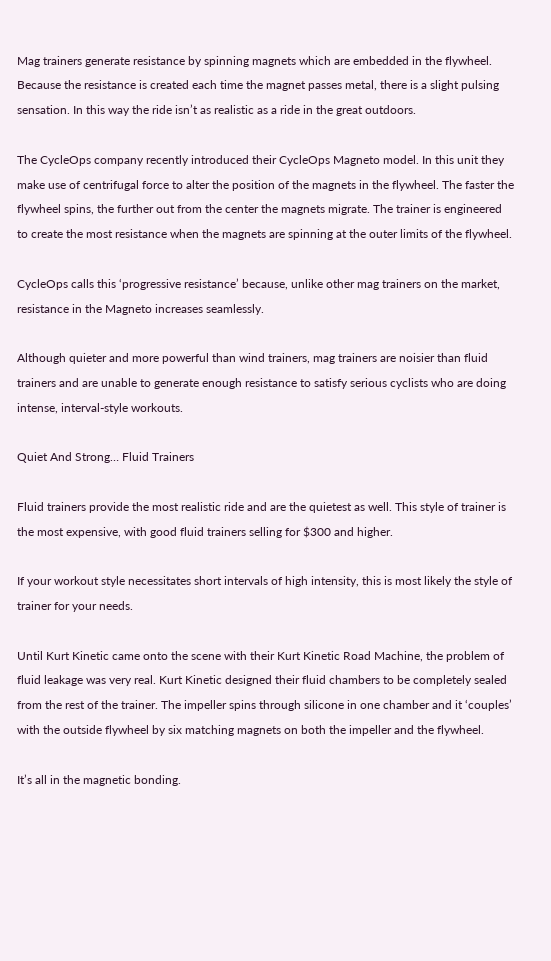Mag trainers generate resistance by spinning magnets which are embedded in the flywheel. Because the resistance is created each time the magnet passes metal, there is a slight pulsing sensation. In this way the ride isn’t as realistic as a ride in the great outdoors.

The CycleOps company recently introduced their CycleOps Magneto model. In this unit they make use of centrifugal force to alter the position of the magnets in the flywheel. The faster the flywheel spins, the further out from the center the magnets migrate. The trainer is engineered to create the most resistance when the magnets are spinning at the outer limits of the flywheel.

CycleOps calls this ‘progressive resistance’ because, unlike other mag trainers on the market, resistance in the Magneto increases seamlessly.

Although quieter and more powerful than wind trainers, mag trainers are noisier than fluid trainers and are unable to generate enough resistance to satisfy serious cyclists who are doing intense, interval-style workouts.

Quiet And Strong… Fluid Trainers

Fluid trainers provide the most realistic ride and are the quietest as well. This style of trainer is the most expensive, with good fluid trainers selling for $300 and higher.

If your workout style necessitates short intervals of high intensity, this is most likely the style of trainer for your needs.

Until Kurt Kinetic came onto the scene with their Kurt Kinetic Road Machine, the problem of fluid leakage was very real. Kurt Kinetic designed their fluid chambers to be completely sealed from the rest of the trainer. The impeller spins through silicone in one chamber and it ‘couples’ with the outside flywheel by six matching magnets on both the impeller and the flywheel.

It’s all in the magnetic bonding.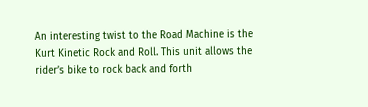An interesting twist to the Road Machine is the Kurt Kinetic Rock and Roll. This unit allows the rider’s bike to rock back and forth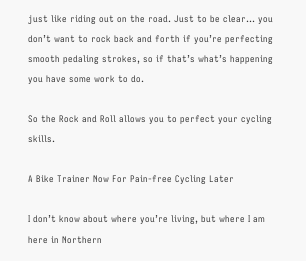just like riding out on the road. Just to be clear… you don’t want to rock back and forth if you’re perfecting smooth pedaling strokes, so if that’s what’s happening you have some work to do.

So the Rock and Roll allows you to perfect your cycling skills.

A Bike Trainer Now For Pain-free Cycling Later

I don’t know about where you’re living, but where I am here in Northern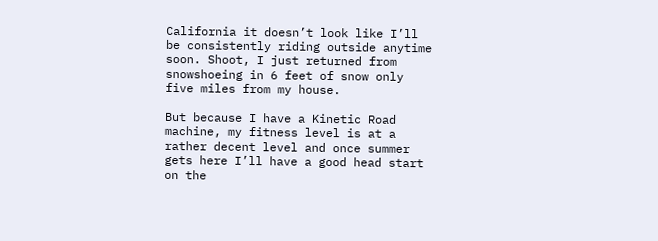California it doesn’t look like I’ll be consistently riding outside anytime soon. Shoot, I just returned from snowshoeing in 6 feet of snow only five miles from my house.

But because I have a Kinetic Road machine, my fitness level is at a rather decent level and once summer gets here I’ll have a good head start on the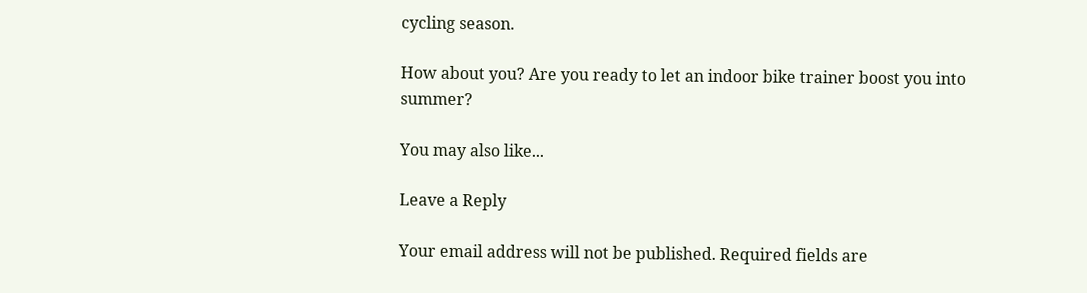cycling season.

How about you? Are you ready to let an indoor bike trainer boost you into summer?

You may also like...

Leave a Reply

Your email address will not be published. Required fields are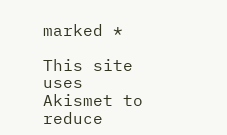marked *

This site uses Akismet to reduce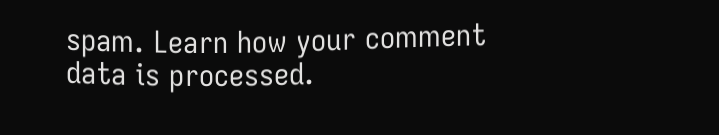spam. Learn how your comment data is processed.